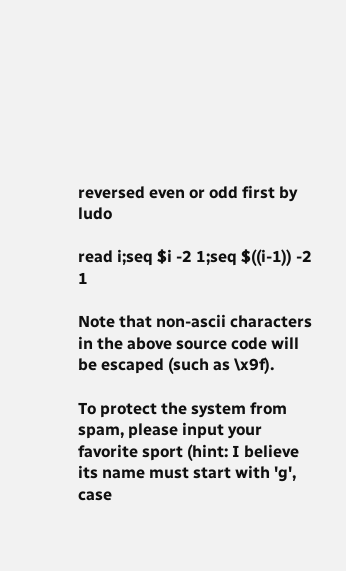reversed even or odd first by ludo

read i;seq $i -2 1;seq $((i-1)) -2 1

Note that non-ascii characters in the above source code will be escaped (such as \x9f).

To protect the system from spam, please input your favorite sport (hint: I believe its name must start with 'g', case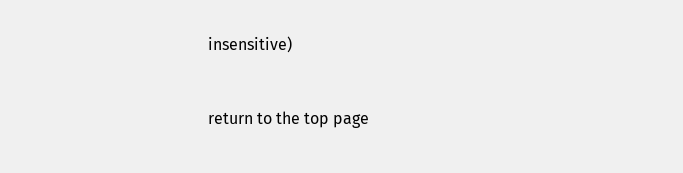insensitive)


return to the top page